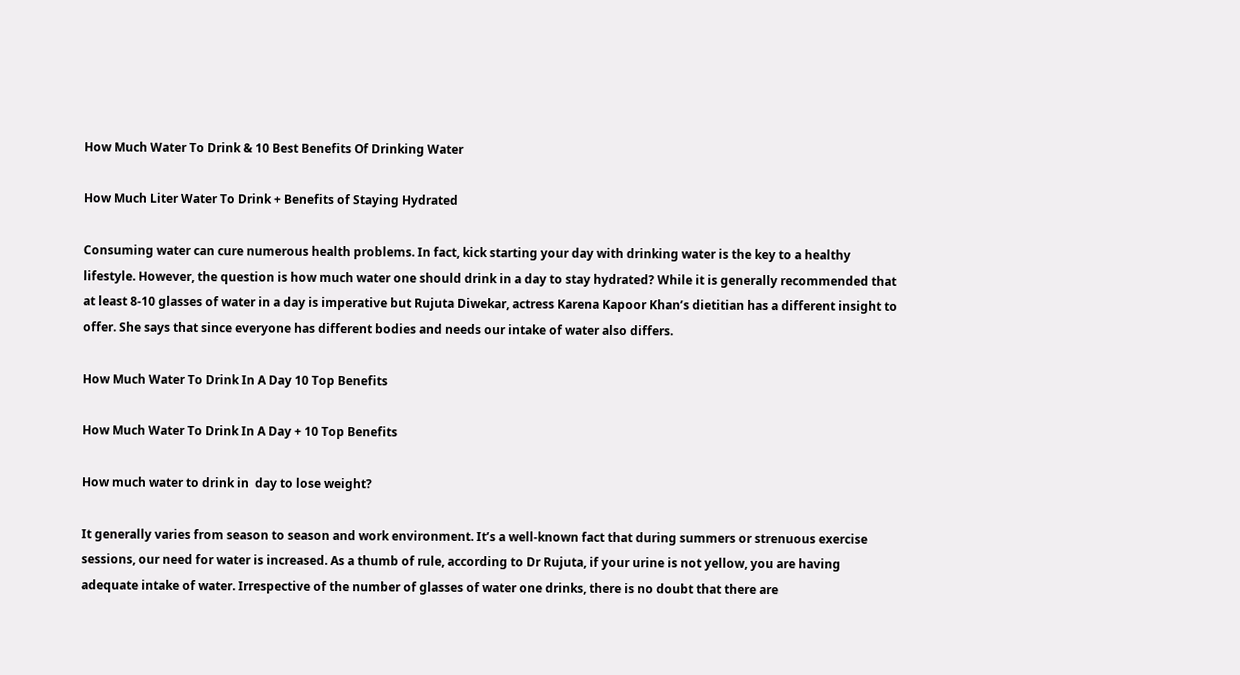How Much Water To Drink & 10 Best Benefits Of Drinking Water

How Much Liter Water To Drink + Benefits of Staying Hydrated

Consuming water can cure numerous health problems. In fact, kick starting your day with drinking water is the key to a healthy lifestyle. However, the question is how much water one should drink in a day to stay hydrated? While it is generally recommended that at least 8-10 glasses of water in a day is imperative but Rujuta Diwekar, actress Karena Kapoor Khan’s dietitian has a different insight to offer. She says that since everyone has different bodies and needs our intake of water also differs.

How Much Water To Drink In A Day 10 Top Benefits

How Much Water To Drink In A Day + 10 Top Benefits

How much water to drink in  day to lose weight?

It generally varies from season to season and work environment. It’s a well-known fact that during summers or strenuous exercise sessions, our need for water is increased. As a thumb of rule, according to Dr Rujuta, if your urine is not yellow, you are having adequate intake of water. Irrespective of the number of glasses of water one drinks, there is no doubt that there are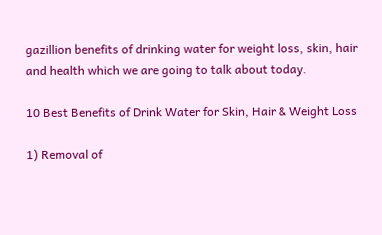gazillion benefits of drinking water for weight loss, skin, hair and health which we are going to talk about today.

10 Best Benefits of Drink Water for Skin, Hair & Weight Loss

1) Removal of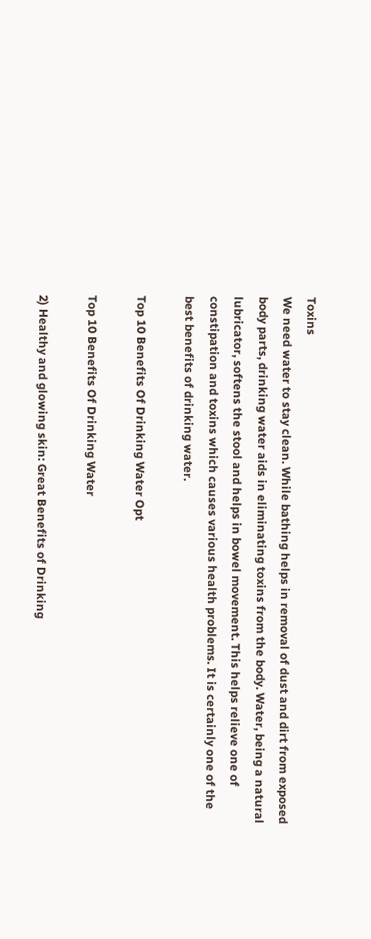Toxins
We need water to stay clean. While bathing helps in removal of dust and dirt from exposed body parts, drinking water aids in eliminating toxins from the body. Water, being a natural lubricator, softens the stool and helps in bowel movement. This helps relieve one of constipation and toxins which causes various health problems. It is certainly one of the best benefits of drinking water.

Top 10 Benefits Of Drinking Water Opt

Top 10 Benefits Of Drinking Water

2) Healthy and glowing skin: Great Benefits of Drinking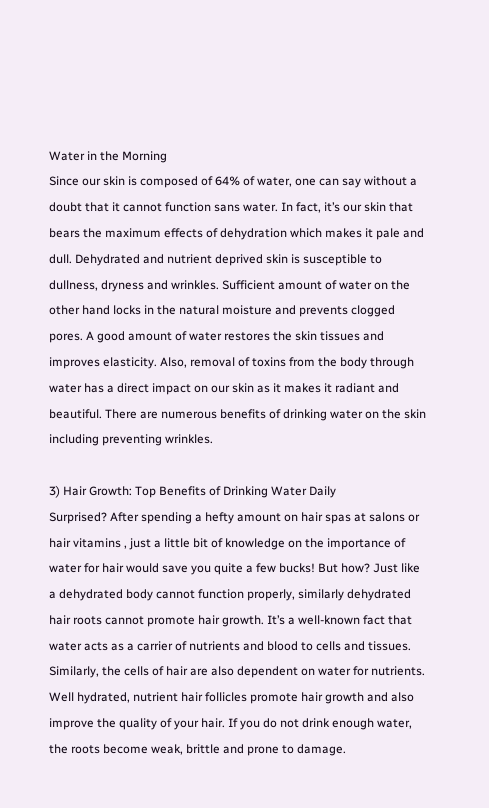Water in the Morning
Since our skin is composed of 64% of water, one can say without a doubt that it cannot function sans water. In fact, it’s our skin that bears the maximum effects of dehydration which makes it pale and dull. Dehydrated and nutrient deprived skin is susceptible to dullness, dryness and wrinkles. Sufficient amount of water on the other hand locks in the natural moisture and prevents clogged pores. A good amount of water restores the skin tissues and improves elasticity. Also, removal of toxins from the body through water has a direct impact on our skin as it makes it radiant and beautiful. There are numerous benefits of drinking water on the skin including preventing wrinkles.

3) Hair Growth: Top Benefits of Drinking Water Daily
Surprised? After spending a hefty amount on hair spas at salons or hair vitamins , just a little bit of knowledge on the importance of water for hair would save you quite a few bucks! But how? Just like a dehydrated body cannot function properly, similarly dehydrated hair roots cannot promote hair growth. It’s a well-known fact that water acts as a carrier of nutrients and blood to cells and tissues. Similarly, the cells of hair are also dependent on water for nutrients. Well hydrated, nutrient hair follicles promote hair growth and also improve the quality of your hair. If you do not drink enough water, the roots become weak, brittle and prone to damage.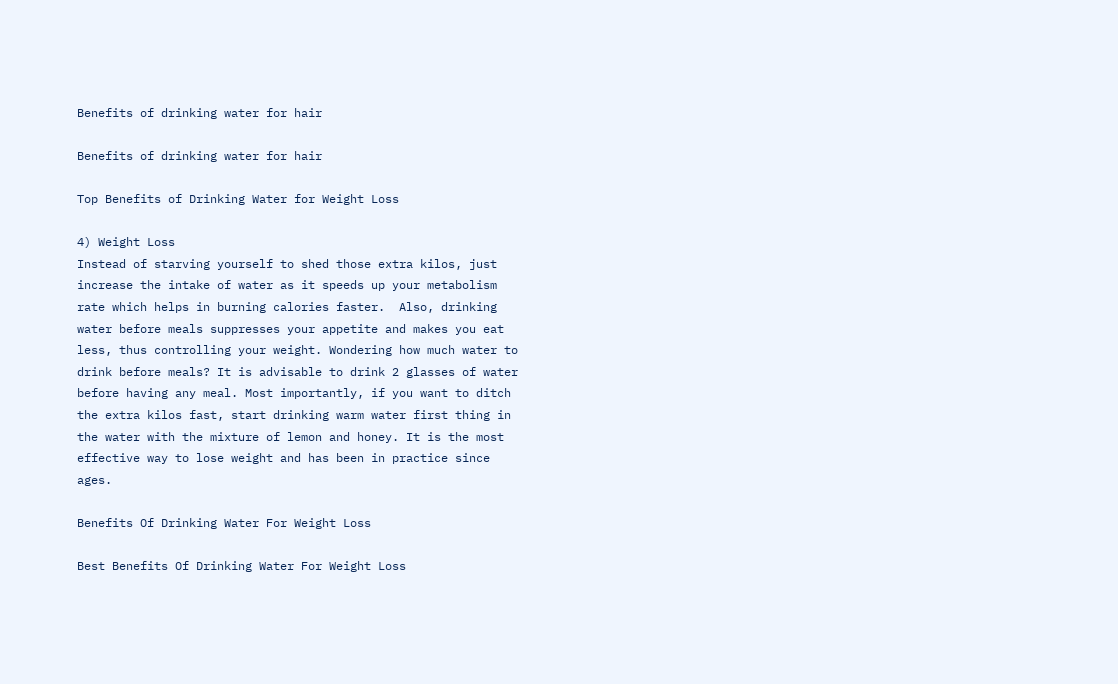Benefits of drinking water for hair

Benefits of drinking water for hair

Top Benefits of Drinking Water for Weight Loss

4) Weight Loss
Instead of starving yourself to shed those extra kilos, just increase the intake of water as it speeds up your metabolism rate which helps in burning calories faster.  Also, drinking water before meals suppresses your appetite and makes you eat less, thus controlling your weight. Wondering how much water to drink before meals? It is advisable to drink 2 glasses of water before having any meal. Most importantly, if you want to ditch the extra kilos fast, start drinking warm water first thing in the water with the mixture of lemon and honey. It is the most effective way to lose weight and has been in practice since ages.

Benefits Of Drinking Water For Weight Loss

Best Benefits Of Drinking Water For Weight Loss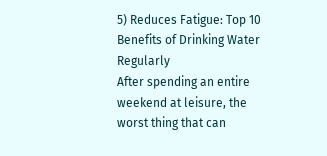5) Reduces Fatigue: Top 10 Benefits of Drinking Water Regularly
After spending an entire weekend at leisure, the worst thing that can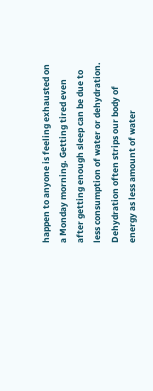happen to anyone is feeling exhausted on a Monday morning. Getting tired even after getting enough sleep can be due to less consumption of water or dehydration. Dehydration often strips our body of energy as less amount of water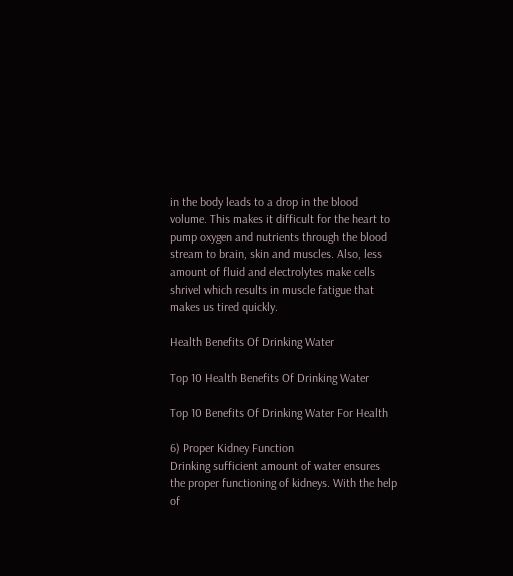in the body leads to a drop in the blood volume. This makes it difficult for the heart to pump oxygen and nutrients through the blood stream to brain, skin and muscles. Also, less amount of fluid and electrolytes make cells shrivel which results in muscle fatigue that makes us tired quickly.

Health Benefits Of Drinking Water

Top 10 Health Benefits Of Drinking Water

Top 10 Benefits Of Drinking Water For Health

6) Proper Kidney Function
Drinking sufficient amount of water ensures the proper functioning of kidneys. With the help of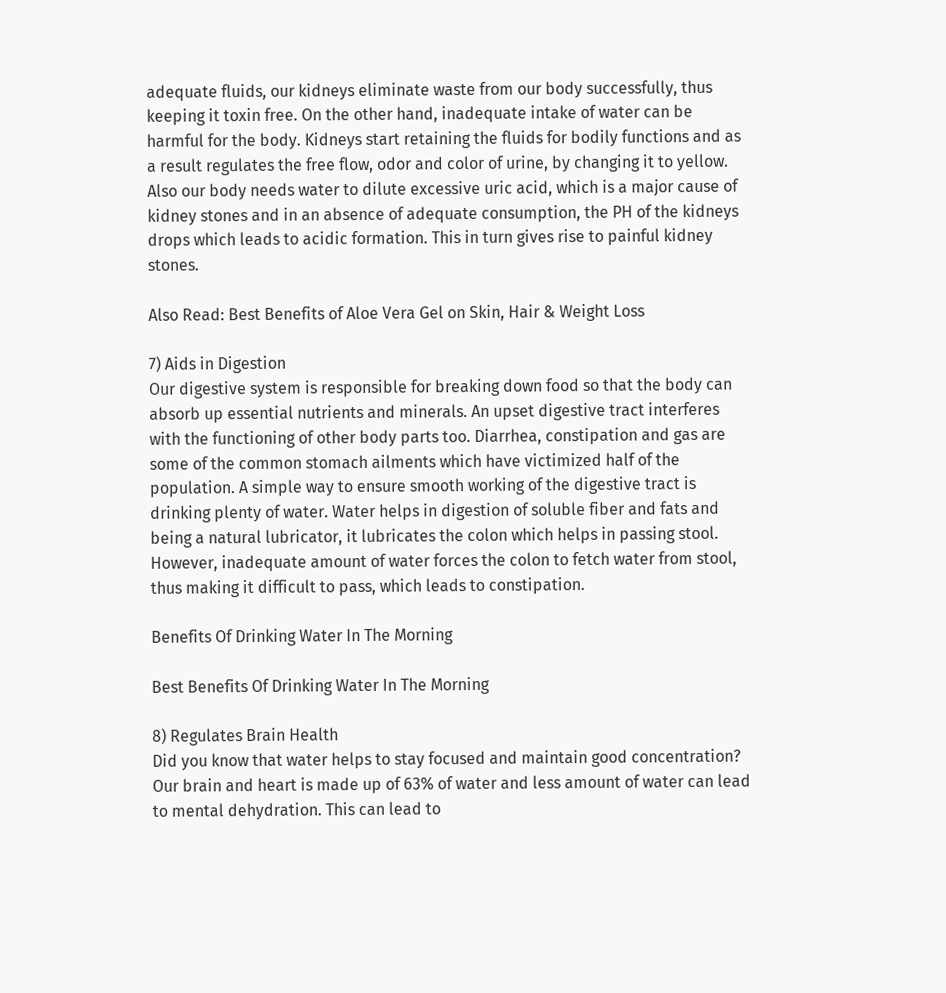adequate fluids, our kidneys eliminate waste from our body successfully, thus keeping it toxin free. On the other hand, inadequate intake of water can be harmful for the body. Kidneys start retaining the fluids for bodily functions and as a result regulates the free flow, odor and color of urine, by changing it to yellow. Also our body needs water to dilute excessive uric acid, which is a major cause of kidney stones and in an absence of adequate consumption, the PH of the kidneys drops which leads to acidic formation. This in turn gives rise to painful kidney stones.

Also Read: Best Benefits of Aloe Vera Gel on Skin, Hair & Weight Loss

7) Aids in Digestion
Our digestive system is responsible for breaking down food so that the body can absorb up essential nutrients and minerals. An upset digestive tract interferes with the functioning of other body parts too. Diarrhea, constipation and gas are some of the common stomach ailments which have victimized half of the population. A simple way to ensure smooth working of the digestive tract is drinking plenty of water. Water helps in digestion of soluble fiber and fats and being a natural lubricator, it lubricates the colon which helps in passing stool. However, inadequate amount of water forces the colon to fetch water from stool, thus making it difficult to pass, which leads to constipation.

Benefits Of Drinking Water In The Morning

Best Benefits Of Drinking Water In The Morning

8) Regulates Brain Health
Did you know that water helps to stay focused and maintain good concentration? Our brain and heart is made up of 63% of water and less amount of water can lead to mental dehydration. This can lead to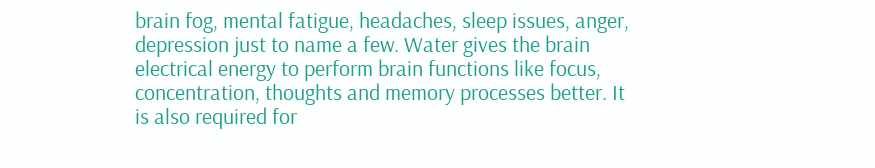brain fog, mental fatigue, headaches, sleep issues, anger, depression just to name a few. Water gives the brain electrical energy to perform brain functions like focus, concentration, thoughts and memory processes better. It is also required for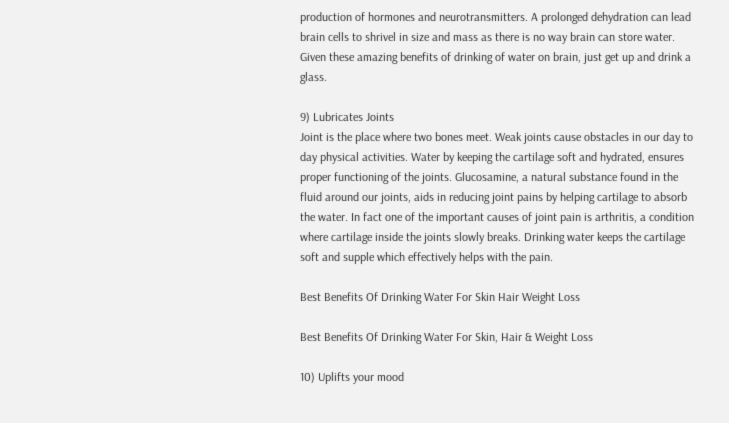production of hormones and neurotransmitters. A prolonged dehydration can lead brain cells to shrivel in size and mass as there is no way brain can store water. Given these amazing benefits of drinking of water on brain, just get up and drink a glass.

9) Lubricates Joints
Joint is the place where two bones meet. Weak joints cause obstacles in our day to day physical activities. Water by keeping the cartilage soft and hydrated, ensures proper functioning of the joints. Glucosamine, a natural substance found in the fluid around our joints, aids in reducing joint pains by helping cartilage to absorb the water. In fact one of the important causes of joint pain is arthritis, a condition where cartilage inside the joints slowly breaks. Drinking water keeps the cartilage soft and supple which effectively helps with the pain.

Best Benefits Of Drinking Water For Skin Hair Weight Loss

Best Benefits Of Drinking Water For Skin, Hair & Weight Loss

10) Uplifts your mood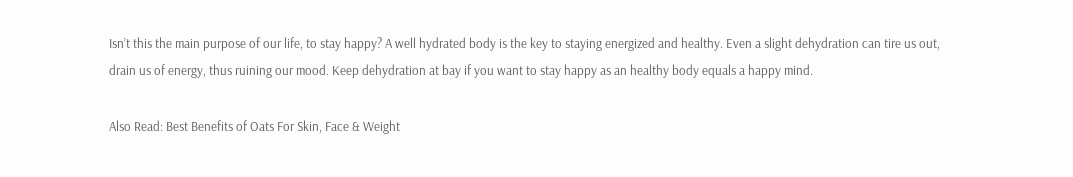Isn’t this the main purpose of our life, to stay happy? A well hydrated body is the key to staying energized and healthy. Even a slight dehydration can tire us out, drain us of energy, thus ruining our mood. Keep dehydration at bay if you want to stay happy as an healthy body equals a happy mind.

Also Read: Best Benefits of Oats For Skin, Face & Weight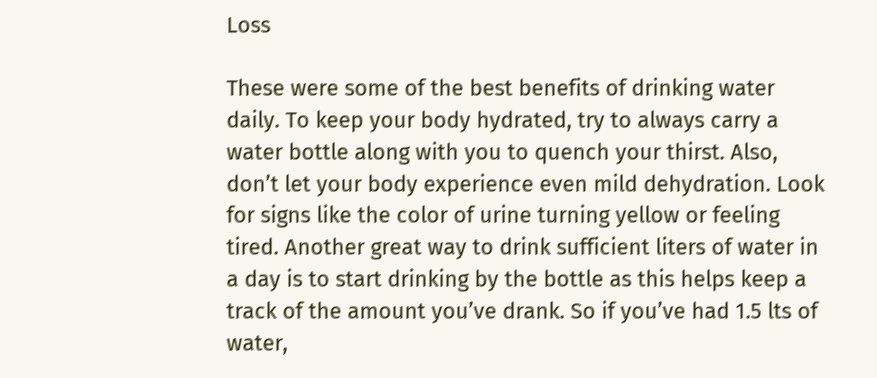Loss

These were some of the best benefits of drinking water daily. To keep your body hydrated, try to always carry a water bottle along with you to quench your thirst. Also, don’t let your body experience even mild dehydration. Look for signs like the color of urine turning yellow or feeling tired. Another great way to drink sufficient liters of water in a day is to start drinking by the bottle as this helps keep a track of the amount you’ve drank. So if you’ve had 1.5 lts of water,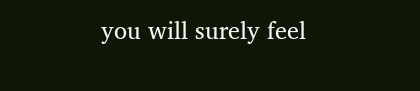you will surely feel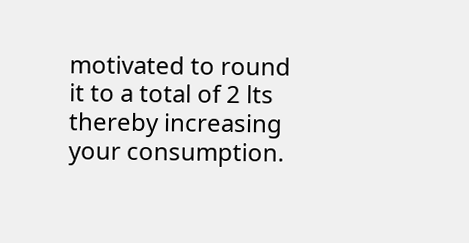motivated to round it to a total of 2 lts thereby increasing your consumption.